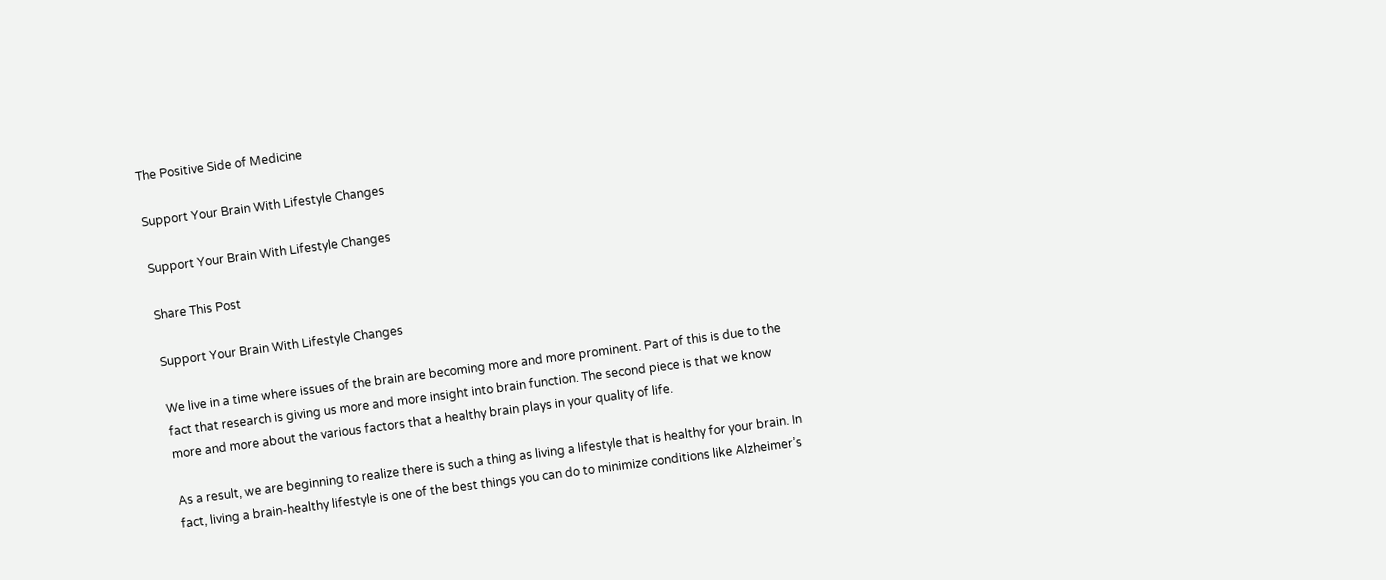The Positive Side of Medicine

Support Your Brain With Lifestyle Changes

Support Your Brain With Lifestyle Changes

Share This Post

Support Your Brain With Lifestyle Changes

We live in a time where issues of the brain are becoming more and more prominent. Part of this is due to the fact that research is giving us more and more insight into brain function. The second piece is that we know more and more about the various factors that a healthy brain plays in your quality of life.

As a result, we are beginning to realize there is such a thing as living a lifestyle that is healthy for your brain. In fact, living a brain-healthy lifestyle is one of the best things you can do to minimize conditions like Alzheimer’s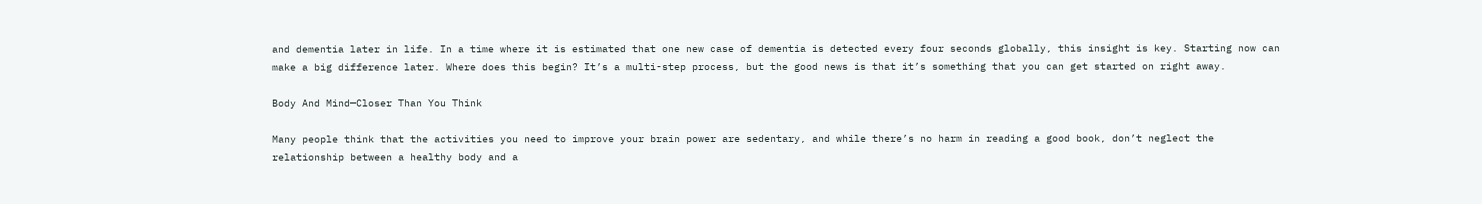and dementia later in life. In a time where it is estimated that one new case of dementia is detected every four seconds globally, this insight is key. Starting now can make a big difference later. Where does this begin? It’s a multi-step process, but the good news is that it’s something that you can get started on right away.

Body And Mind—Closer Than You Think

Many people think that the activities you need to improve your brain power are sedentary, and while there’s no harm in reading a good book, don’t neglect the relationship between a healthy body and a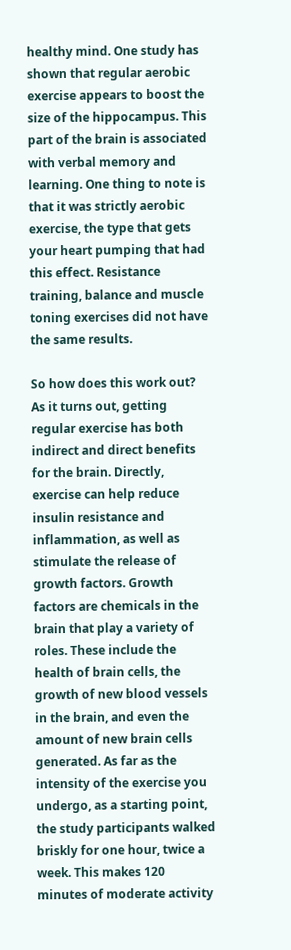healthy mind. One study has shown that regular aerobic exercise appears to boost the size of the hippocampus. This part of the brain is associated with verbal memory and learning. One thing to note is that it was strictly aerobic exercise, the type that gets your heart pumping that had this effect. Resistance training, balance and muscle toning exercises did not have the same results.

So how does this work out? As it turns out, getting regular exercise has both indirect and direct benefits for the brain. Directly, exercise can help reduce insulin resistance and inflammation, as well as stimulate the release of growth factors. Growth factors are chemicals in the brain that play a variety of roles. These include the health of brain cells, the growth of new blood vessels in the brain, and even the amount of new brain cells generated. As far as the intensity of the exercise you undergo, as a starting point, the study participants walked briskly for one hour, twice a week. This makes 120 minutes of moderate activity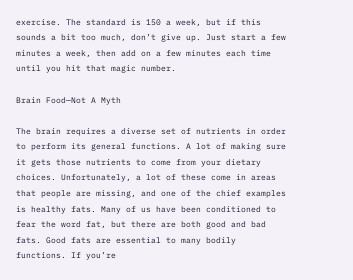exercise. The standard is 150 a week, but if this sounds a bit too much, don’t give up. Just start a few minutes a week, then add on a few minutes each time until you hit that magic number.

Brain Food—Not A Myth

The brain requires a diverse set of nutrients in order to perform its general functions. A lot of making sure it gets those nutrients to come from your dietary choices. Unfortunately, a lot of these come in areas that people are missing, and one of the chief examples is healthy fats. Many of us have been conditioned to fear the word fat, but there are both good and bad fats. Good fats are essential to many bodily functions. If you’re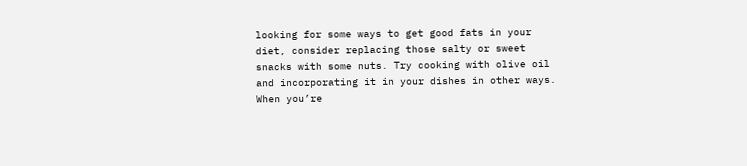looking for some ways to get good fats in your diet, consider replacing those salty or sweet snacks with some nuts. Try cooking with olive oil and incorporating it in your dishes in other ways. When you’re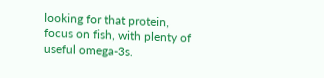looking for that protein, focus on fish, with plenty of useful omega-3s.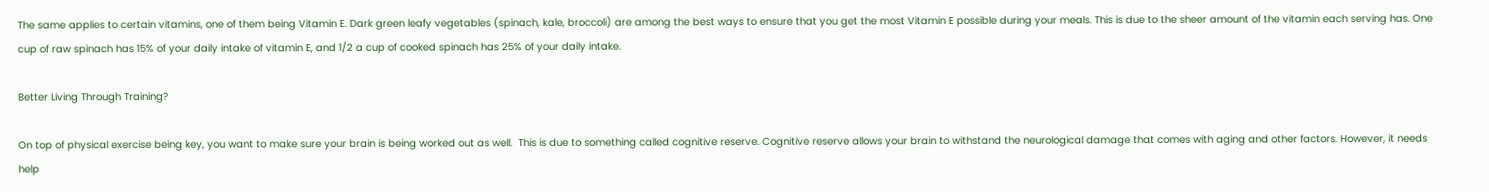The same applies to certain vitamins, one of them being Vitamin E. Dark green leafy vegetables (spinach, kale, broccoli) are among the best ways to ensure that you get the most Vitamin E possible during your meals. This is due to the sheer amount of the vitamin each serving has. One cup of raw spinach has 15% of your daily intake of vitamin E, and 1/2 a cup of cooked spinach has 25% of your daily intake.

Better Living Through Training?

On top of physical exercise being key, you want to make sure your brain is being worked out as well.  This is due to something called cognitive reserve. Cognitive reserve allows your brain to withstand the neurological damage that comes with aging and other factors. However, it needs help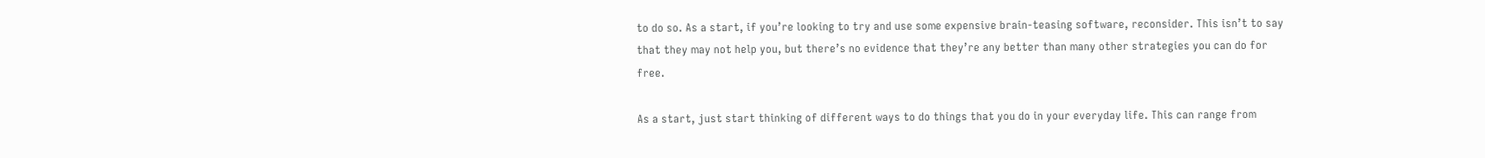to do so. As a start, if you’re looking to try and use some expensive brain-teasing software, reconsider. This isn’t to say that they may not help you, but there’s no evidence that they’re any better than many other strategies you can do for free.

As a start, just start thinking of different ways to do things that you do in your everyday life. This can range from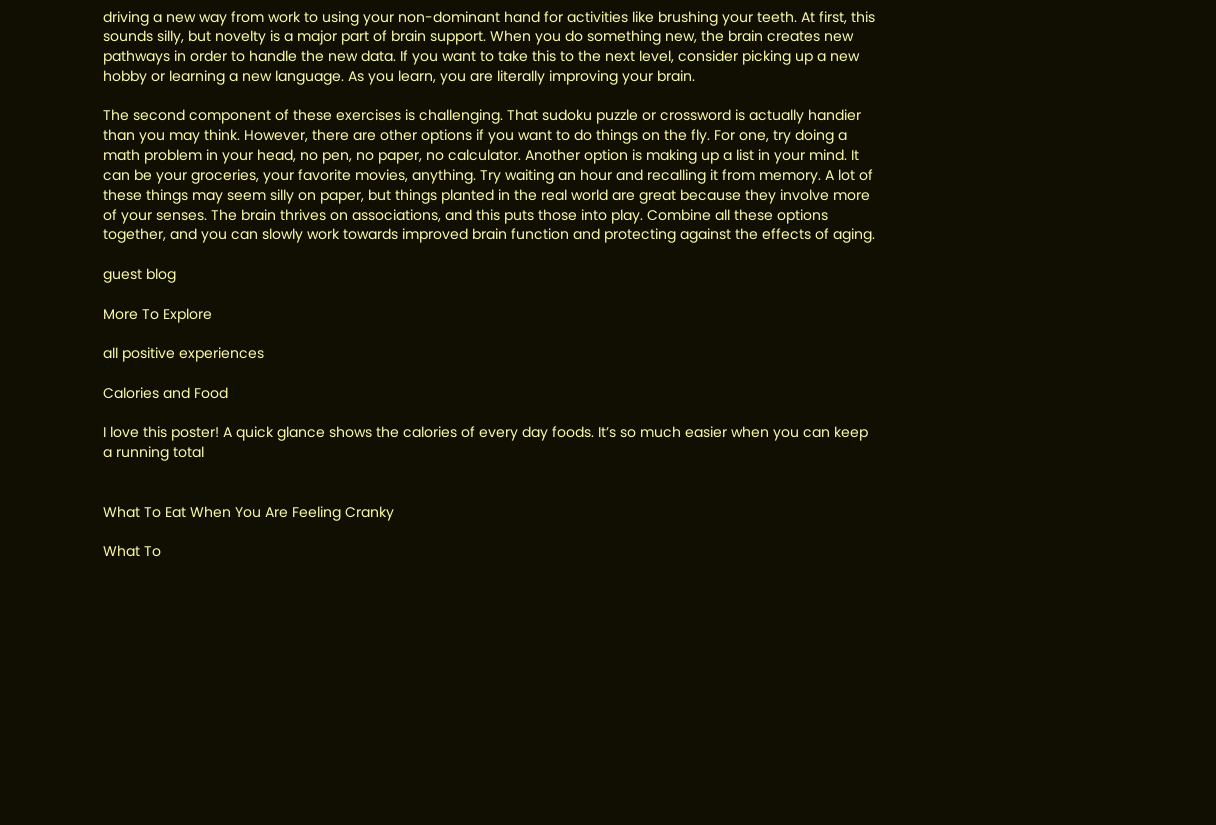driving a new way from work to using your non-dominant hand for activities like brushing your teeth. At first, this sounds silly, but novelty is a major part of brain support. When you do something new, the brain creates new pathways in order to handle the new data. If you want to take this to the next level, consider picking up a new hobby or learning a new language. As you learn, you are literally improving your brain.

The second component of these exercises is challenging. That sudoku puzzle or crossword is actually handier than you may think. However, there are other options if you want to do things on the fly. For one, try doing a math problem in your head, no pen, no paper, no calculator. Another option is making up a list in your mind. It can be your groceries, your favorite movies, anything. Try waiting an hour and recalling it from memory. A lot of these things may seem silly on paper, but things planted in the real world are great because they involve more of your senses. The brain thrives on associations, and this puts those into play. Combine all these options together, and you can slowly work towards improved brain function and protecting against the effects of aging.

guest blog

More To Explore

all positive experiences

Calories and Food

I love this poster! A quick glance shows the calories of every day foods. It’s so much easier when you can keep a running total


What To Eat When You Are Feeling Cranky

What To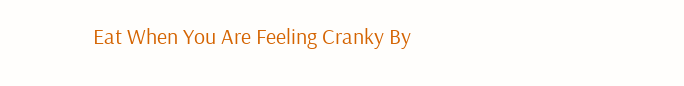Eat When You Are Feeling Cranky By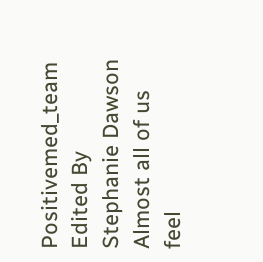Positivemed_team Edited By Stephanie Dawson Almost all of us feel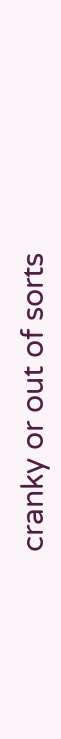cranky or out of sorts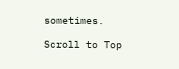sometimes.

Scroll to Top